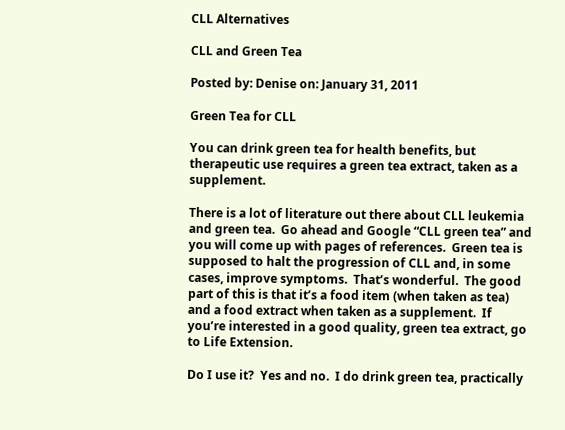CLL Alternatives

CLL and Green Tea

Posted by: Denise on: January 31, 2011

Green Tea for CLL

You can drink green tea for health benefits, but therapeutic use requires a green tea extract, taken as a supplement.

There is a lot of literature out there about CLL leukemia and green tea.  Go ahead and Google “CLL green tea” and you will come up with pages of references.  Green tea is supposed to halt the progression of CLL and, in some cases, improve symptoms.  That’s wonderful.  The good part of this is that it’s a food item (when taken as tea) and a food extract when taken as a supplement.  If you’re interested in a good quality, green tea extract, go to Life Extension.

Do I use it?  Yes and no.  I do drink green tea, practically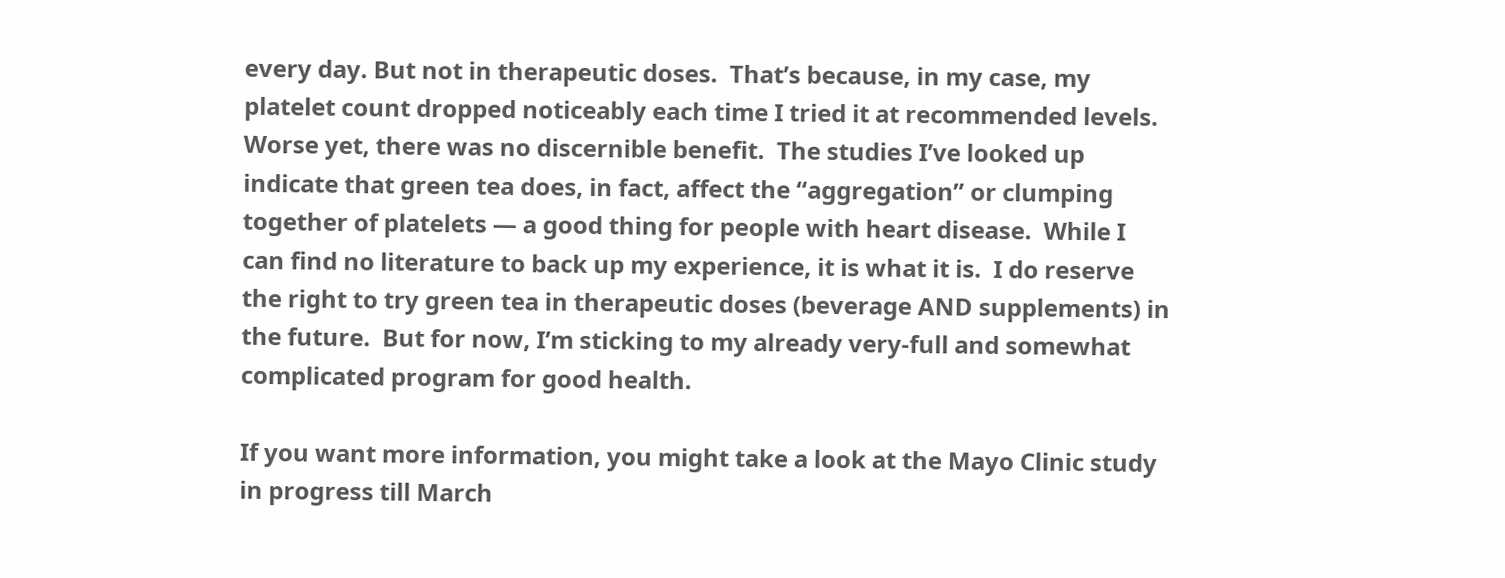every day. But not in therapeutic doses.  That’s because, in my case, my platelet count dropped noticeably each time I tried it at recommended levels.  Worse yet, there was no discernible benefit.  The studies I’ve looked up indicate that green tea does, in fact, affect the “aggregation” or clumping together of platelets — a good thing for people with heart disease.  While I can find no literature to back up my experience, it is what it is.  I do reserve the right to try green tea in therapeutic doses (beverage AND supplements) in the future.  But for now, I’m sticking to my already very-full and somewhat complicated program for good health.

If you want more information, you might take a look at the Mayo Clinic study in progress till March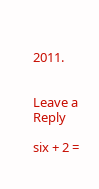2011.


Leave a Reply

six + 2 =